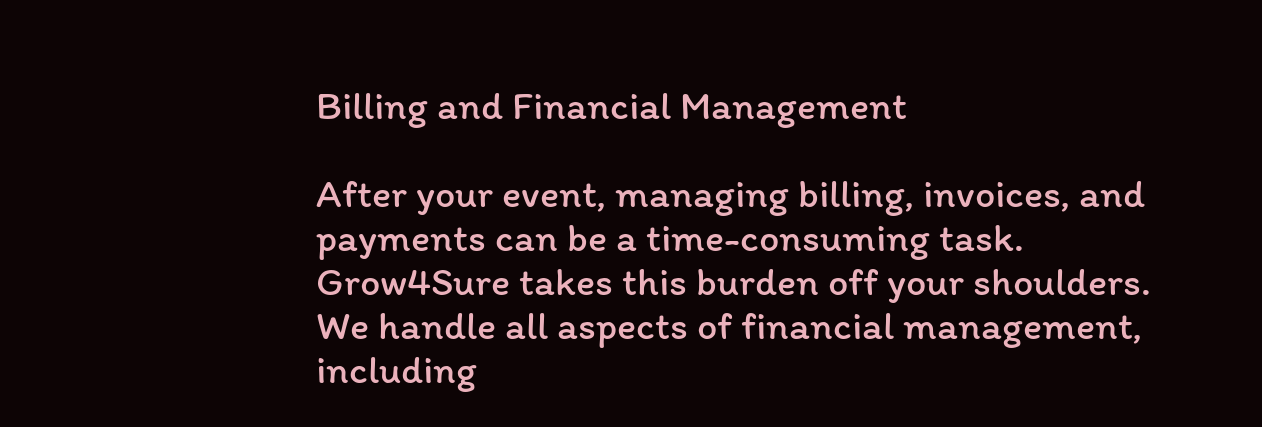Billing and Financial Management

After your event, managing billing, invoices, and payments can be a time-consuming task. Grow4Sure takes this burden off your shoulders. We handle all aspects of financial management, including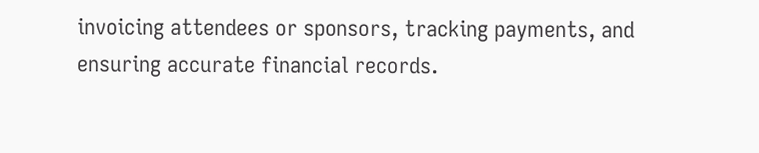invoicing attendees or sponsors, tracking payments, and ensuring accurate financial records.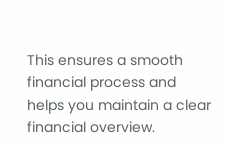This ensures a smooth financial process and helps you maintain a clear financial overview.